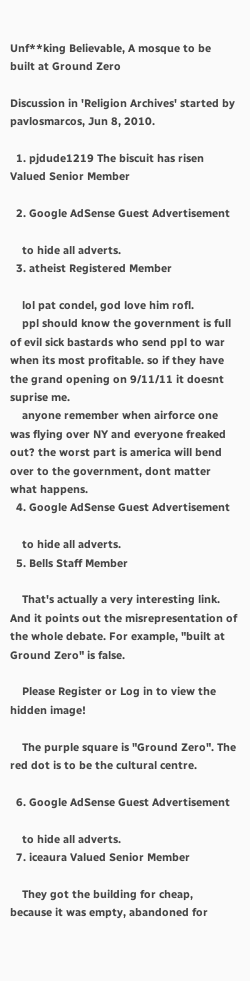Unf**king Believable, A mosque to be built at Ground Zero

Discussion in 'Religion Archives' started by pavlosmarcos, Jun 8, 2010.

  1. pjdude1219 The biscuit has risen Valued Senior Member

  2. Google AdSense Guest Advertisement

    to hide all adverts.
  3. atheist Registered Member

    lol pat condel, god love him rofl.
    ppl should know the government is full of evil sick bastards who send ppl to war when its most profitable. so if they have the grand opening on 9/11/11 it doesnt suprise me.
    anyone remember when airforce one was flying over NY and everyone freaked out? the worst part is america will bend over to the government, dont matter what happens.
  4. Google AdSense Guest Advertisement

    to hide all adverts.
  5. Bells Staff Member

    That's actually a very interesting link. And it points out the misrepresentation of the whole debate. For example, "built at Ground Zero" is false.

    Please Register or Log in to view the hidden image!

    The purple square is "Ground Zero". The red dot is to be the cultural centre.

  6. Google AdSense Guest Advertisement

    to hide all adverts.
  7. iceaura Valued Senior Member

    They got the building for cheap, because it was empty, abandoned for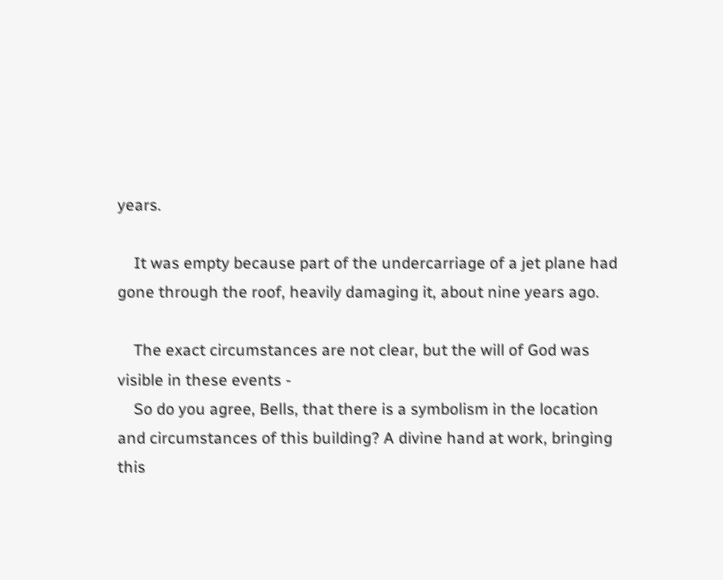years.

    It was empty because part of the undercarriage of a jet plane had gone through the roof, heavily damaging it, about nine years ago.

    The exact circumstances are not clear, but the will of God was visible in these events -
    So do you agree, Bells, that there is a symbolism in the location and circumstances of this building? A divine hand at work, bringing this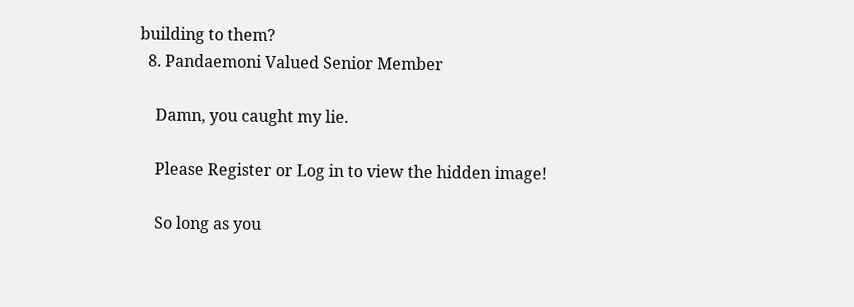building to them?
  8. Pandaemoni Valued Senior Member

    Damn, you caught my lie.

    Please Register or Log in to view the hidden image!

    So long as you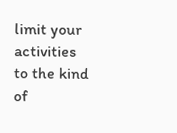limit your activities to the kind of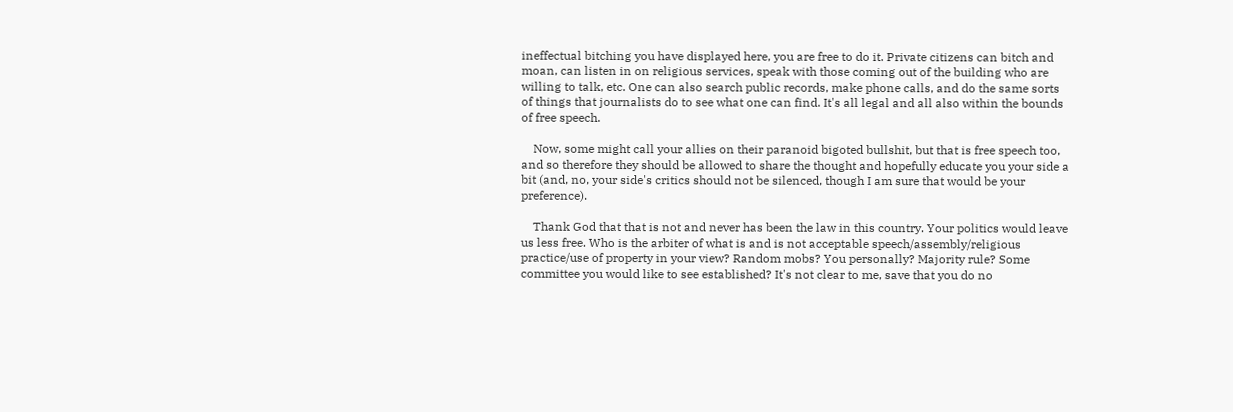ineffectual bitching you have displayed here, you are free to do it. Private citizens can bitch and moan, can listen in on religious services, speak with those coming out of the building who are willing to talk, etc. One can also search public records, make phone calls, and do the same sorts of things that journalists do to see what one can find. It's all legal and all also within the bounds of free speech.

    Now, some might call your allies on their paranoid bigoted bullshit, but that is free speech too, and so therefore they should be allowed to share the thought and hopefully educate you your side a bit (and, no, your side's critics should not be silenced, though I am sure that would be your preference).

    Thank God that that is not and never has been the law in this country. Your politics would leave us less free. Who is the arbiter of what is and is not acceptable speech/assembly/religious practice/use of property in your view? Random mobs? You personally? Majority rule? Some committee you would like to see established? It's not clear to me, save that you do no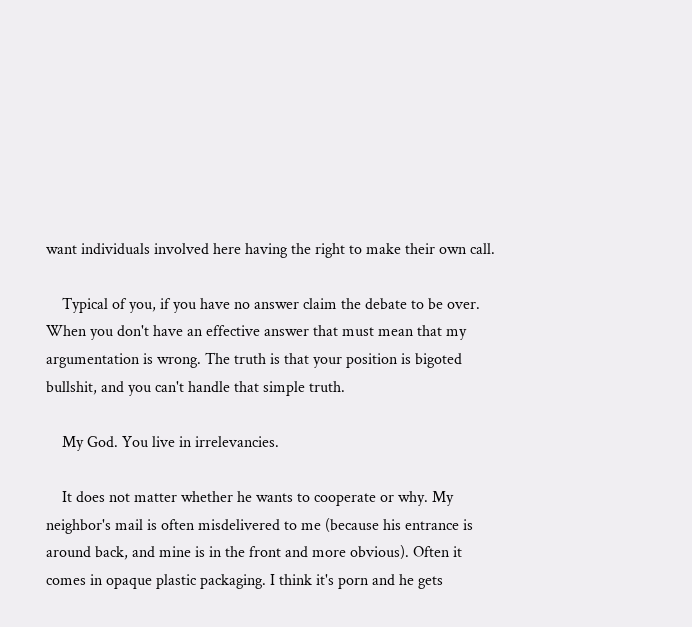want individuals involved here having the right to make their own call.

    Typical of you, if you have no answer claim the debate to be over. When you don't have an effective answer that must mean that my argumentation is wrong. The truth is that your position is bigoted bullshit, and you can't handle that simple truth.

    My God. You live in irrelevancies.

    It does not matter whether he wants to cooperate or why. My neighbor's mail is often misdelivered to me (because his entrance is around back, and mine is in the front and more obvious). Often it comes in opaque plastic packaging. I think it's porn and he gets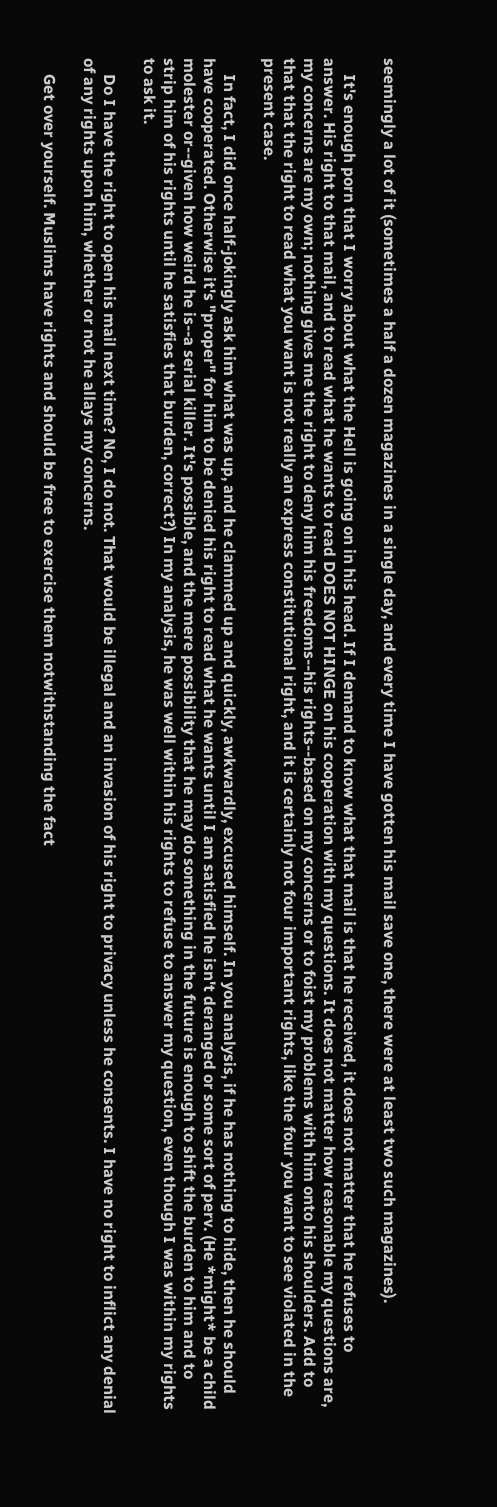seemingly a lot of it (sometimes a half a dozen magazines in a single day, and every time I have gotten his mail save one, there were at least two such magazines).

    It's enough porn that I worry about what the Hell is going on in his head. If I demand to know what that mail is that he received, it does not matter that he refuses to answer. His right to that mail, and to read what he wants to read DOES NOT HINGE on his cooperation with my questions. It does not matter how reasonable my questions are, my concerns are my own; nothing gives me the right to deny him his freedoms--his rights--based on my concerns or to foist my problems with him onto his shoulders. Add to that that the right to read what you want is not really an express constitutional right, and it is certainly not four important rights, like the four you want to see violated in the present case.

    In fact, I did once half-jokingly ask him what was up, and he clammed up and quickly, awkwardly, excused himself. In you analysis, if he has nothing to hide, then he should have cooperated. Otherwise it's "proper" for him to be denied his right to read what he wants until I am satisfied he isn't deranged or some sort of perv. (He *might* be a child molester or--given how weird he is--a serial killer. It's possible, and the mere possibility that he may do something in the future is enough to shift the burden to him and to strip him of his rights until he satisfies that burden, correct?) In my analysis, he was well within his rights to refuse to answer my question, even though I was within my rights to ask it.

    Do I have the right to open his mail next time? No, I do not. That would be illegal and an invasion of his right to privacy unless he consents. I have no right to inflict any denial of any rights upon him, whether or not he allays my concerns.

    Get over yourself. Muslims have rights and should be free to exercise them notwithstanding the fact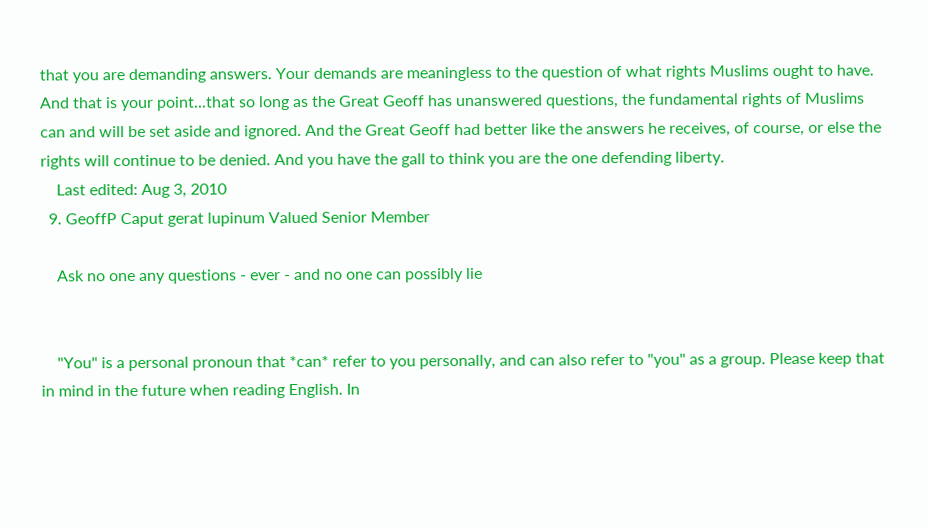that you are demanding answers. Your demands are meaningless to the question of what rights Muslims ought to have. And that is your point...that so long as the Great Geoff has unanswered questions, the fundamental rights of Muslims can and will be set aside and ignored. And the Great Geoff had better like the answers he receives, of course, or else the rights will continue to be denied. And you have the gall to think you are the one defending liberty.
    Last edited: Aug 3, 2010
  9. GeoffP Caput gerat lupinum Valued Senior Member

    Ask no one any questions - ever - and no one can possibly lie


    "You" is a personal pronoun that *can* refer to you personally, and can also refer to "you" as a group. Please keep that in mind in the future when reading English. In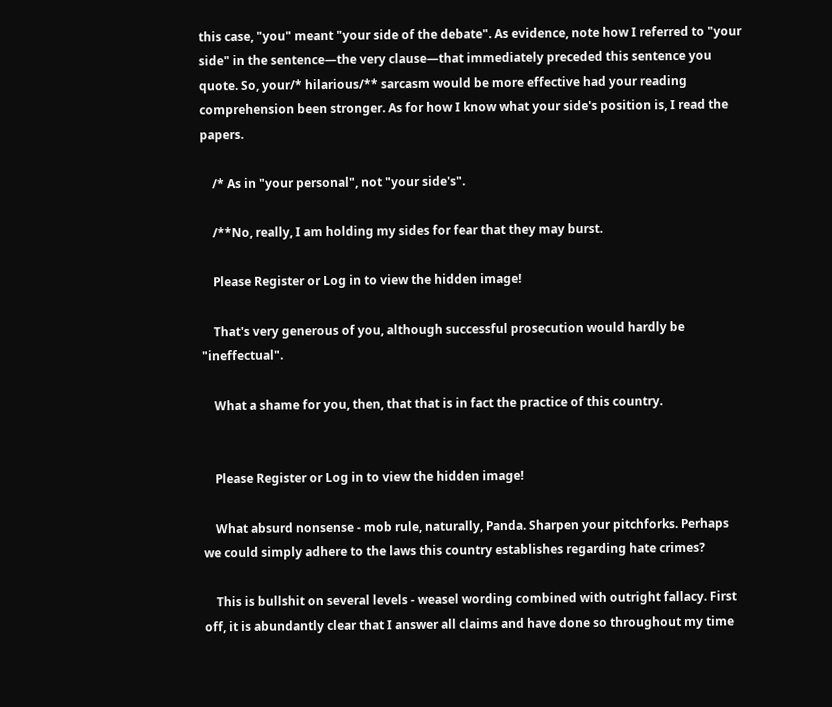this case, "you" meant "your side of the debate". As evidence, note how I referred to "your side" in the sentence—the very clause—that immediately preceded this sentence you quote. So, your/* hilarious/** sarcasm would be more effective had your reading comprehension been stronger. As for how I know what your side's position is, I read the papers.

    /* As in "your personal", not "your side's".

    /**No, really, I am holding my sides for fear that they may burst.

    Please Register or Log in to view the hidden image!

    That's very generous of you, although successful prosecution would hardly be "ineffectual".

    What a shame for you, then, that that is in fact the practice of this country.


    Please Register or Log in to view the hidden image!

    What absurd nonsense - mob rule, naturally, Panda. Sharpen your pitchforks. Perhaps we could simply adhere to the laws this country establishes regarding hate crimes?

    This is bullshit on several levels - weasel wording combined with outright fallacy. First off, it is abundantly clear that I answer all claims and have done so throughout my time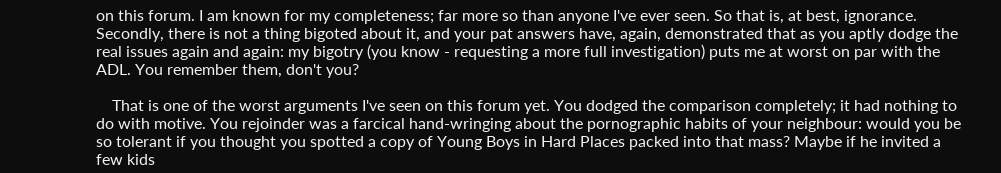on this forum. I am known for my completeness; far more so than anyone I've ever seen. So that is, at best, ignorance. Secondly, there is not a thing bigoted about it, and your pat answers have, again, demonstrated that as you aptly dodge the real issues again and again: my bigotry (you know - requesting a more full investigation) puts me at worst on par with the ADL. You remember them, don't you?

    That is one of the worst arguments I've seen on this forum yet. You dodged the comparison completely; it had nothing to do with motive. You rejoinder was a farcical hand-wringing about the pornographic habits of your neighbour: would you be so tolerant if you thought you spotted a copy of Young Boys in Hard Places packed into that mass? Maybe if he invited a few kids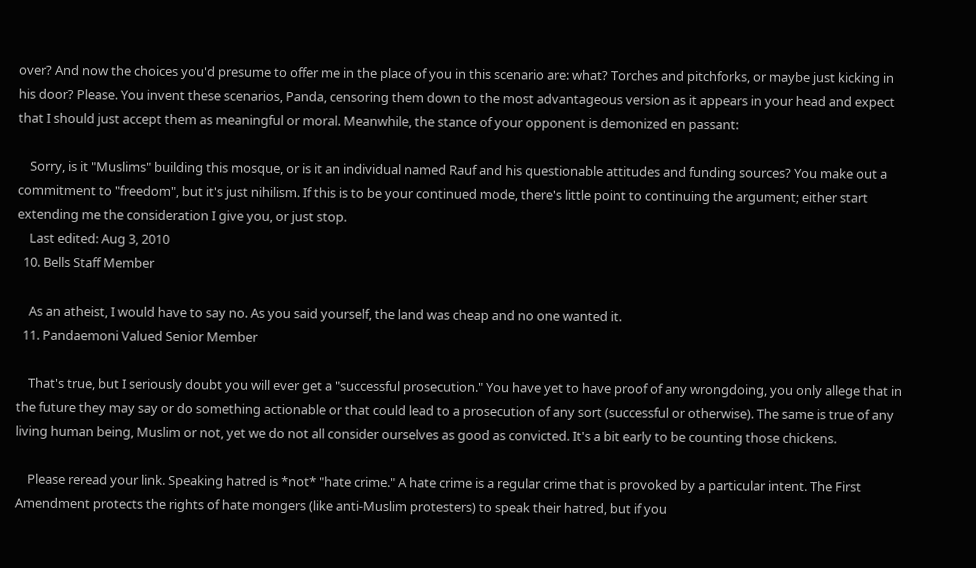over? And now the choices you'd presume to offer me in the place of you in this scenario are: what? Torches and pitchforks, or maybe just kicking in his door? Please. You invent these scenarios, Panda, censoring them down to the most advantageous version as it appears in your head and expect that I should just accept them as meaningful or moral. Meanwhile, the stance of your opponent is demonized en passant:

    Sorry, is it "Muslims" building this mosque, or is it an individual named Rauf and his questionable attitudes and funding sources? You make out a commitment to "freedom", but it's just nihilism. If this is to be your continued mode, there's little point to continuing the argument; either start extending me the consideration I give you, or just stop.
    Last edited: Aug 3, 2010
  10. Bells Staff Member

    As an atheist, I would have to say no. As you said yourself, the land was cheap and no one wanted it.
  11. Pandaemoni Valued Senior Member

    That's true, but I seriously doubt you will ever get a "successful prosecution." You have yet to have proof of any wrongdoing, you only allege that in the future they may say or do something actionable or that could lead to a prosecution of any sort (successful or otherwise). The same is true of any living human being, Muslim or not, yet we do not all consider ourselves as good as convicted. It's a bit early to be counting those chickens.

    Please reread your link. Speaking hatred is *not* "hate crime." A hate crime is a regular crime that is provoked by a particular intent. The First Amendment protects the rights of hate mongers (like anti-Muslim protesters) to speak their hatred, but if you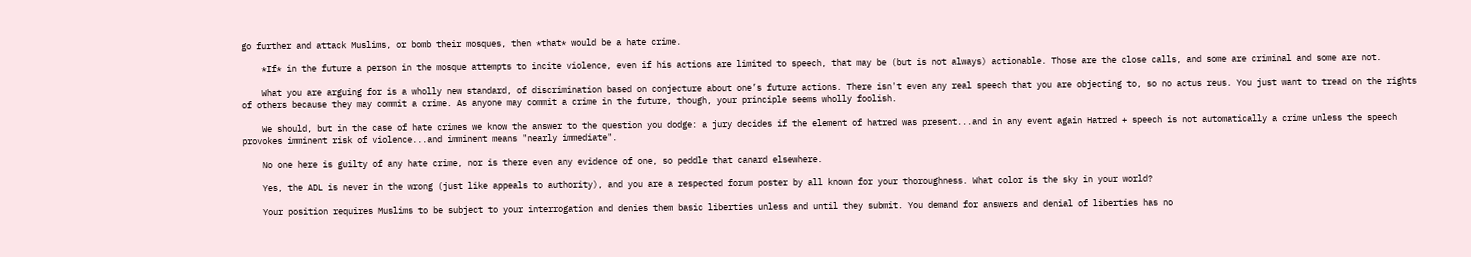go further and attack Muslims, or bomb their mosques, then *that* would be a hate crime.

    *If* in the future a person in the mosque attempts to incite violence, even if his actions are limited to speech, that may be (but is not always) actionable. Those are the close calls, and some are criminal and some are not.

    What you are arguing for is a wholly new standard, of discrimination based on conjecture about one’s future actions. There isn't even any real speech that you are objecting to, so no actus reus. You just want to tread on the rights of others because they may commit a crime. As anyone may commit a crime in the future, though, your principle seems wholly foolish.

    We should, but in the case of hate crimes we know the answer to the question you dodge: a jury decides if the element of hatred was present...and in any event again Hatred + speech is not automatically a crime unless the speech provokes imminent risk of violence...and imminent means "nearly immediate".

    No one here is guilty of any hate crime, nor is there even any evidence of one, so peddle that canard elsewhere.

    Yes, the ADL is never in the wrong (just like appeals to authority), and you are a respected forum poster by all known for your thoroughness. What color is the sky in your world?

    Your position requires Muslims to be subject to your interrogation and denies them basic liberties unless and until they submit. You demand for answers and denial of liberties has no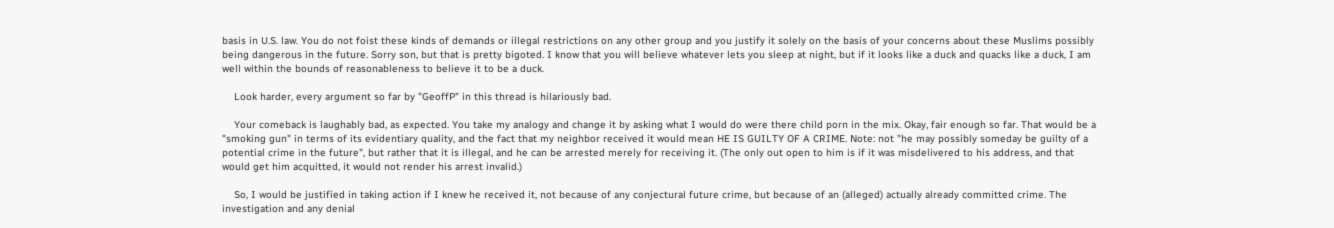basis in U.S. law. You do not foist these kinds of demands or illegal restrictions on any other group and you justify it solely on the basis of your concerns about these Muslims possibly being dangerous in the future. Sorry son, but that is pretty bigoted. I know that you will believe whatever lets you sleep at night, but if it looks like a duck and quacks like a duck, I am well within the bounds of reasonableness to believe it to be a duck.

    Look harder, every argument so far by "GeoffP" in this thread is hilariously bad.

    Your comeback is laughably bad, as expected. You take my analogy and change it by asking what I would do were there child porn in the mix. Okay, fair enough so far. That would be a "smoking gun" in terms of its evidentiary quality, and the fact that my neighbor received it would mean HE IS GUILTY OF A CRIME. Note: not "he may possibly someday be guilty of a potential crime in the future", but rather that it is illegal, and he can be arrested merely for receiving it. (The only out open to him is if it was misdelivered to his address, and that would get him acquitted, it would not render his arrest invalid.)

    So, I would be justified in taking action if I knew he received it, not because of any conjectural future crime, but because of an (alleged) actually already committed crime. The investigation and any denial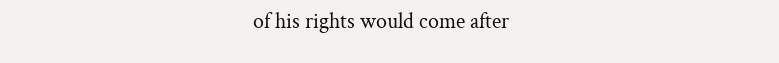of his rights would come after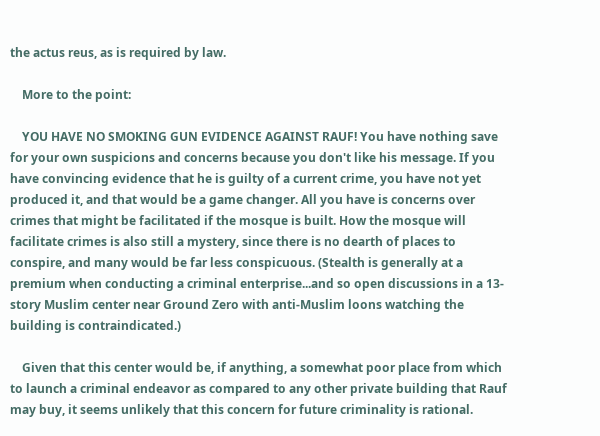the actus reus, as is required by law.

    More to the point:

    YOU HAVE NO SMOKING GUN EVIDENCE AGAINST RAUF! You have nothing save for your own suspicions and concerns because you don't like his message. If you have convincing evidence that he is guilty of a current crime, you have not yet produced it, and that would be a game changer. All you have is concerns over crimes that might be facilitated if the mosque is built. How the mosque will facilitate crimes is also still a mystery, since there is no dearth of places to conspire, and many would be far less conspicuous. (Stealth is generally at a premium when conducting a criminal enterprise...and so open discussions in a 13-story Muslim center near Ground Zero with anti-Muslim loons watching the building is contraindicated.)

    Given that this center would be, if anything, a somewhat poor place from which to launch a criminal endeavor as compared to any other private building that Rauf may buy, it seems unlikely that this concern for future criminality is rational.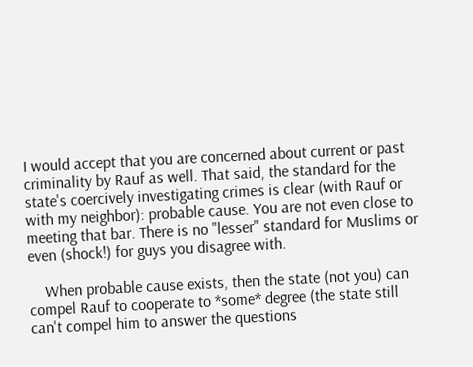I would accept that you are concerned about current or past criminality by Rauf as well. That said, the standard for the state's coercively investigating crimes is clear (with Rauf or with my neighbor): probable cause. You are not even close to meeting that bar. There is no "lesser" standard for Muslims or even (shock!) for guys you disagree with.

    When probable cause exists, then the state (not you) can compel Rauf to cooperate to *some* degree (the state still can't compel him to answer the questions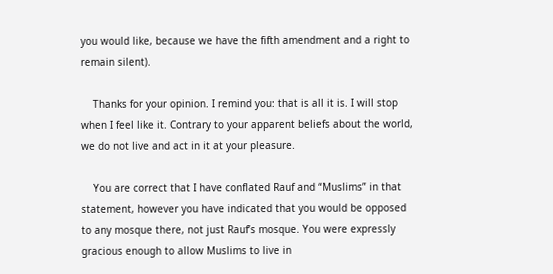you would like, because we have the fifth amendment and a right to remain silent).

    Thanks for your opinion. I remind you: that is all it is. I will stop when I feel like it. Contrary to your apparent beliefs about the world, we do not live and act in it at your pleasure.

    You are correct that I have conflated Rauf and “Muslims” in that statement, however you have indicated that you would be opposed to any mosque there, not just Rauf’s mosque. You were expressly gracious enough to allow Muslims to live in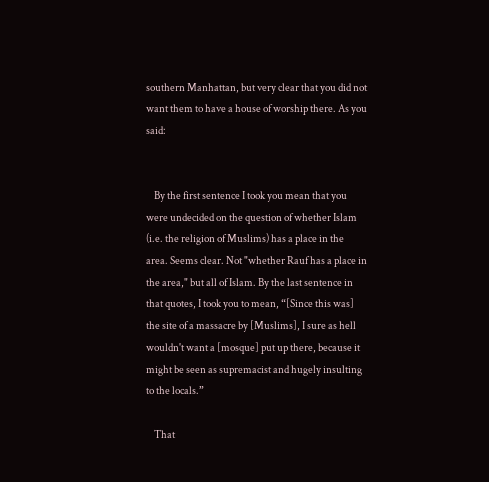southern Manhattan, but very clear that you did not want them to have a house of worship there. As you said:


    By the first sentence I took you mean that you were undecided on the question of whether Islam (i.e. the religion of Muslims) has a place in the area. Seems clear. Not "whether Rauf has a place in the area," but all of Islam. By the last sentence in that quotes, I took you to mean, “[Since this was] the site of a massacre by [Muslims], I sure as hell wouldn't want a [mosque] put up there, because it might be seen as supremacist and hugely insulting to the locals.”

    That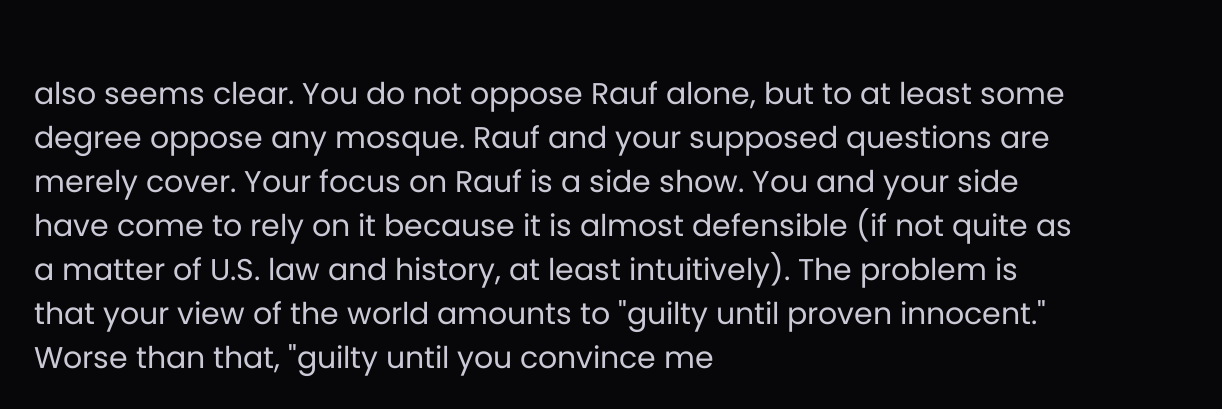also seems clear. You do not oppose Rauf alone, but to at least some degree oppose any mosque. Rauf and your supposed questions are merely cover. Your focus on Rauf is a side show. You and your side have come to rely on it because it is almost defensible (if not quite as a matter of U.S. law and history, at least intuitively). The problem is that your view of the world amounts to "guilty until proven innocent." Worse than that, "guilty until you convince me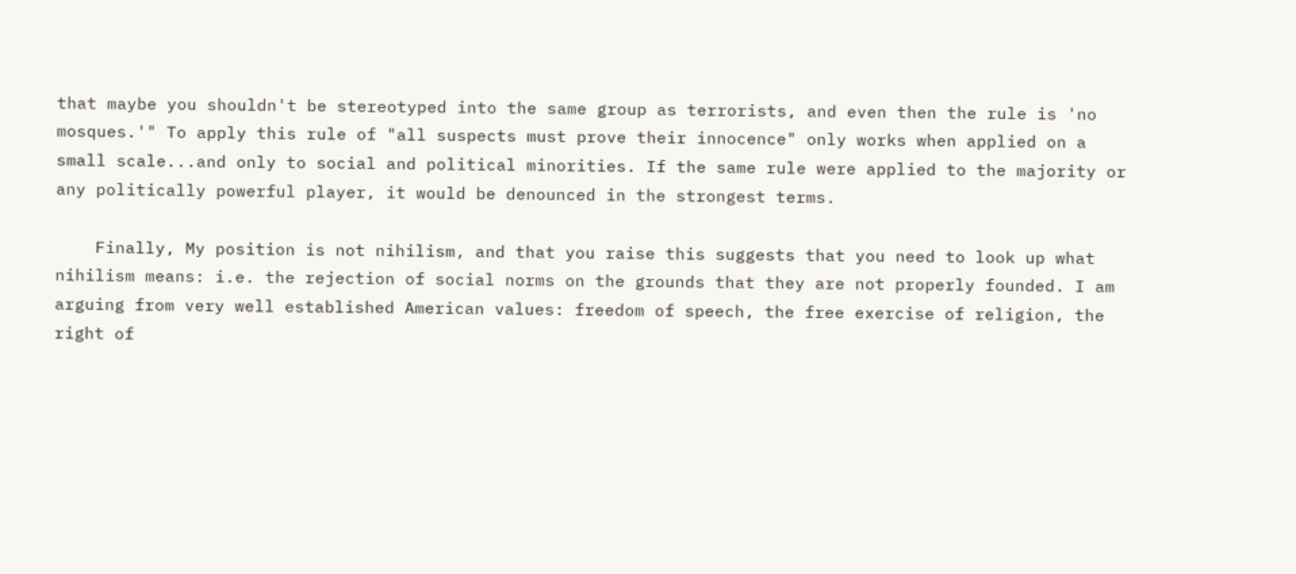that maybe you shouldn't be stereotyped into the same group as terrorists, and even then the rule is 'no mosques.'" To apply this rule of "all suspects must prove their innocence" only works when applied on a small scale...and only to social and political minorities. If the same rule were applied to the majority or any politically powerful player, it would be denounced in the strongest terms.

    Finally, My position is not nihilism, and that you raise this suggests that you need to look up what nihilism means: i.e. the rejection of social norms on the grounds that they are not properly founded. I am arguing from very well established American values: freedom of speech, the free exercise of religion, the right of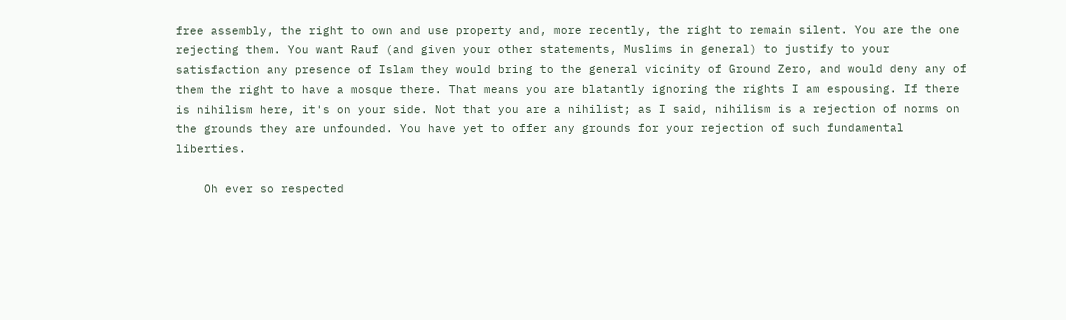free assembly, the right to own and use property and, more recently, the right to remain silent. You are the one rejecting them. You want Rauf (and given your other statements, Muslims in general) to justify to your satisfaction any presence of Islam they would bring to the general vicinity of Ground Zero, and would deny any of them the right to have a mosque there. That means you are blatantly ignoring the rights I am espousing. If there is nihilism here, it's on your side. Not that you are a nihilist; as I said, nihilism is a rejection of norms on the grounds they are unfounded. You have yet to offer any grounds for your rejection of such fundamental liberties.

    Oh ever so respected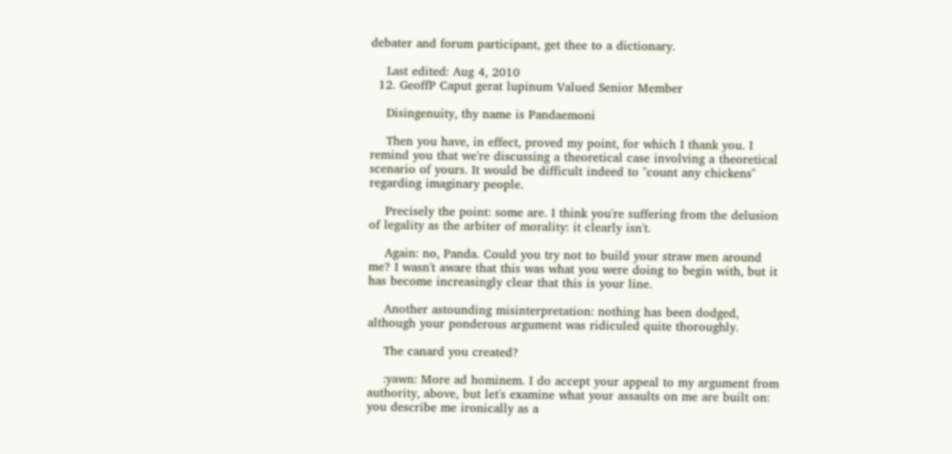debater and forum participant, get thee to a dictionary.

    Last edited: Aug 4, 2010
  12. GeoffP Caput gerat lupinum Valued Senior Member

    Disingenuity, thy name is Pandaemoni

    Then you have, in effect, proved my point, for which I thank you. I remind you that we're discussing a theoretical case involving a theoretical scenario of yours. It would be difficult indeed to "count any chickens" regarding imaginary people.

    Precisely the point: some are. I think you're suffering from the delusion of legality as the arbiter of morality: it clearly isn't.

    Again: no, Panda. Could you try not to build your straw men around me? I wasn't aware that this was what you were doing to begin with, but it has become increasingly clear that this is your line.

    Another astounding misinterpretation: nothing has been dodged, although your ponderous argument was ridiculed quite thoroughly.

    The canard you created?

    :yawn: More ad hominem. I do accept your appeal to my argument from authority, above, but let's examine what your assaults on me are built on: you describe me ironically as a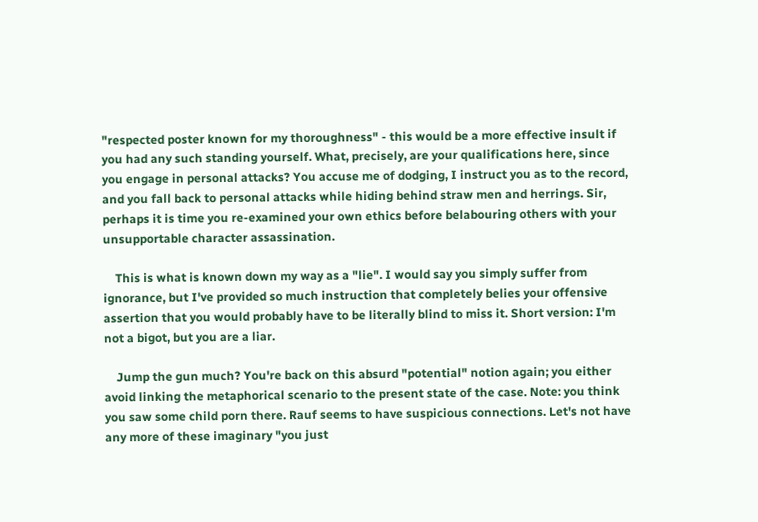"respected poster known for my thoroughness" - this would be a more effective insult if you had any such standing yourself. What, precisely, are your qualifications here, since you engage in personal attacks? You accuse me of dodging, I instruct you as to the record, and you fall back to personal attacks while hiding behind straw men and herrings. Sir, perhaps it is time you re-examined your own ethics before belabouring others with your unsupportable character assassination.

    This is what is known down my way as a "lie". I would say you simply suffer from ignorance, but I've provided so much instruction that completely belies your offensive assertion that you would probably have to be literally blind to miss it. Short version: I'm not a bigot, but you are a liar.

    Jump the gun much? You're back on this absurd "potential" notion again; you either avoid linking the metaphorical scenario to the present state of the case. Note: you think you saw some child porn there. Rauf seems to have suspicious connections. Let's not have any more of these imaginary "you just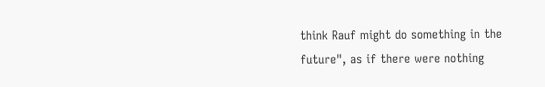think Rauf might do something in the future", as if there were nothing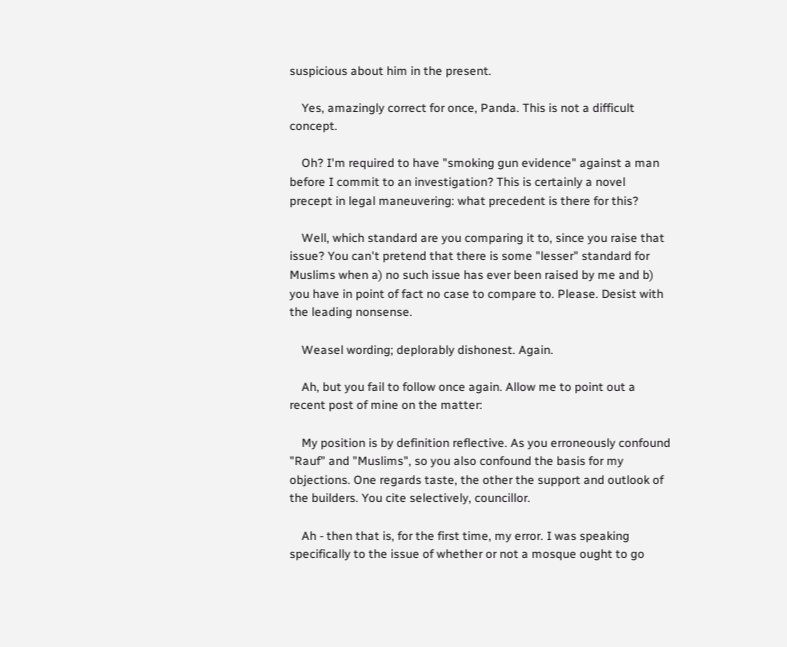suspicious about him in the present.

    Yes, amazingly correct for once, Panda. This is not a difficult concept.

    Oh? I'm required to have "smoking gun evidence" against a man before I commit to an investigation? This is certainly a novel precept in legal maneuvering: what precedent is there for this?

    Well, which standard are you comparing it to, since you raise that issue? You can't pretend that there is some "lesser" standard for Muslims when a) no such issue has ever been raised by me and b) you have in point of fact no case to compare to. Please. Desist with the leading nonsense.

    Weasel wording; deplorably dishonest. Again.

    Ah, but you fail to follow once again. Allow me to point out a recent post of mine on the matter:

    My position is by definition reflective. As you erroneously confound "Rauf" and "Muslims", so you also confound the basis for my objections. One regards taste, the other the support and outlook of the builders. You cite selectively, councillor.

    Ah - then that is, for the first time, my error. I was speaking specifically to the issue of whether or not a mosque ought to go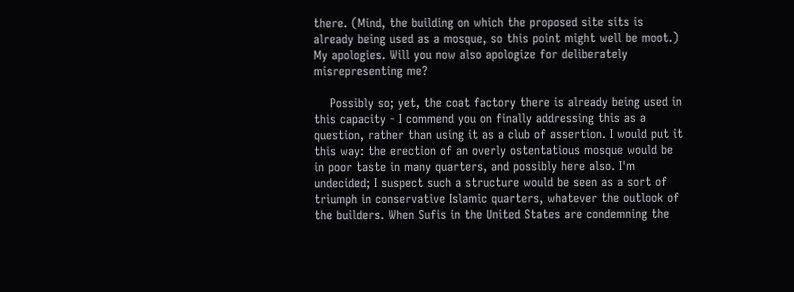there. (Mind, the building on which the proposed site sits is already being used as a mosque, so this point might well be moot.) My apologies. Will you now also apologize for deliberately misrepresenting me?

    Possibly so; yet, the coat factory there is already being used in this capacity - I commend you on finally addressing this as a question, rather than using it as a club of assertion. I would put it this way: the erection of an overly ostentatious mosque would be in poor taste in many quarters, and possibly here also. I'm undecided; I suspect such a structure would be seen as a sort of triumph in conservative Islamic quarters, whatever the outlook of the builders. When Sufis in the United States are condemning the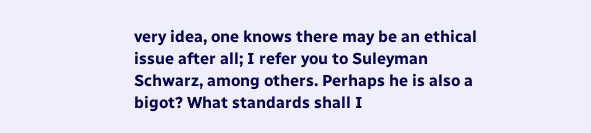very idea, one knows there may be an ethical issue after all; I refer you to Suleyman Schwarz, among others. Perhaps he is also a bigot? What standards shall I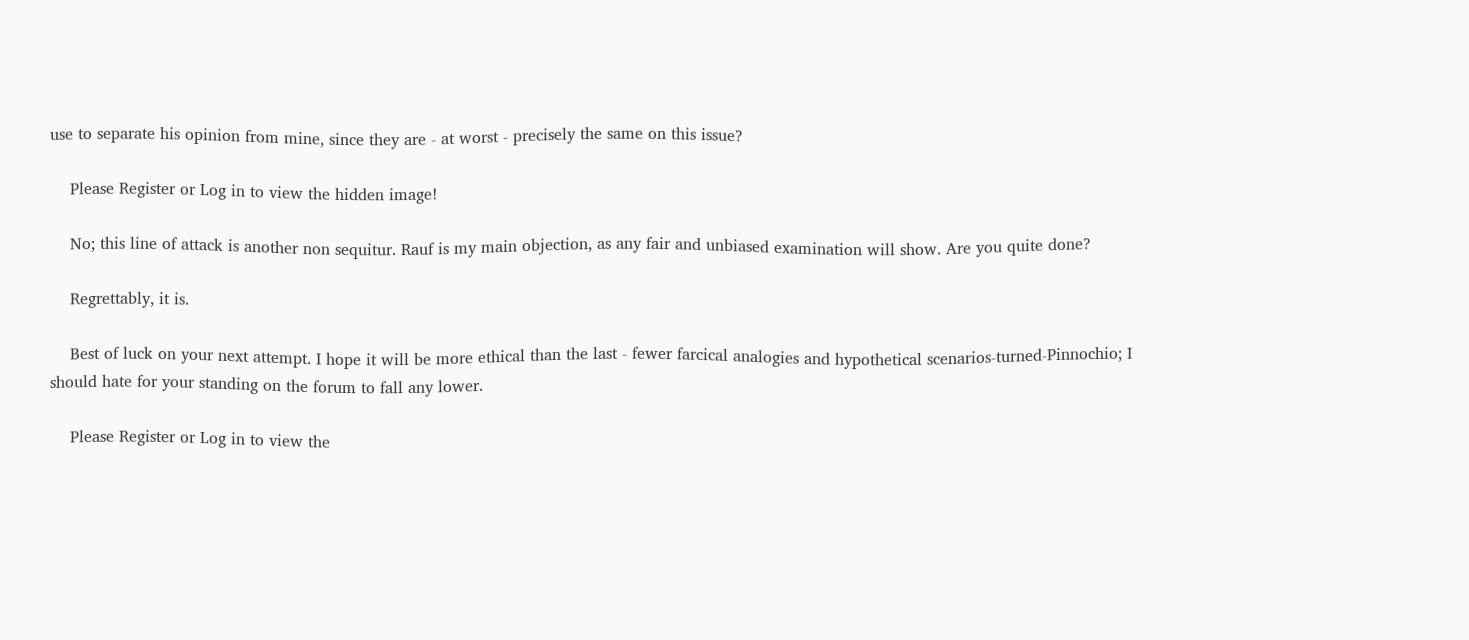use to separate his opinion from mine, since they are - at worst - precisely the same on this issue?

    Please Register or Log in to view the hidden image!

    No; this line of attack is another non sequitur. Rauf is my main objection, as any fair and unbiased examination will show. Are you quite done?

    Regrettably, it is.

    Best of luck on your next attempt. I hope it will be more ethical than the last - fewer farcical analogies and hypothetical scenarios-turned-Pinnochio; I should hate for your standing on the forum to fall any lower.

    Please Register or Log in to view the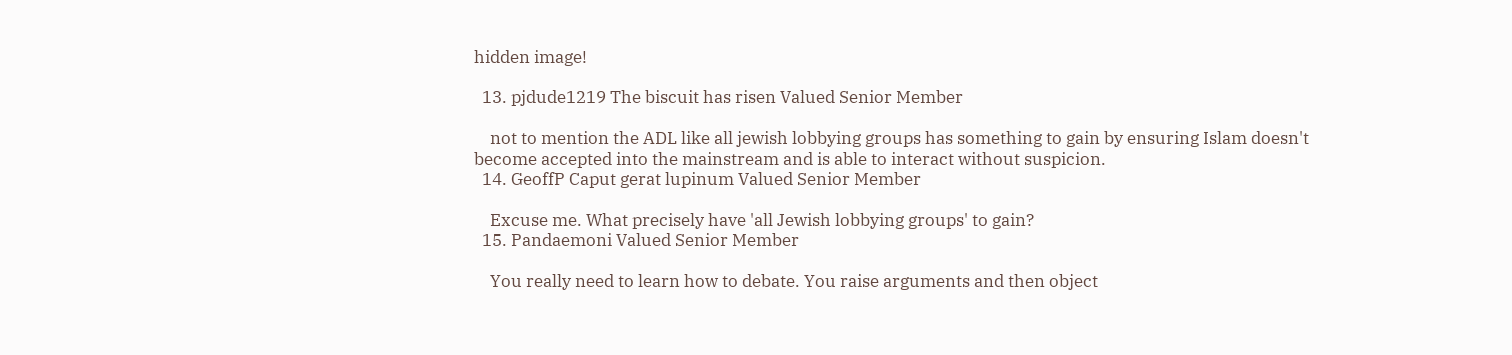hidden image!

  13. pjdude1219 The biscuit has risen Valued Senior Member

    not to mention the ADL like all jewish lobbying groups has something to gain by ensuring Islam doesn't become accepted into the mainstream and is able to interact without suspicion.
  14. GeoffP Caput gerat lupinum Valued Senior Member

    Excuse me. What precisely have 'all Jewish lobbying groups' to gain?
  15. Pandaemoni Valued Senior Member

    You really need to learn how to debate. You raise arguments and then object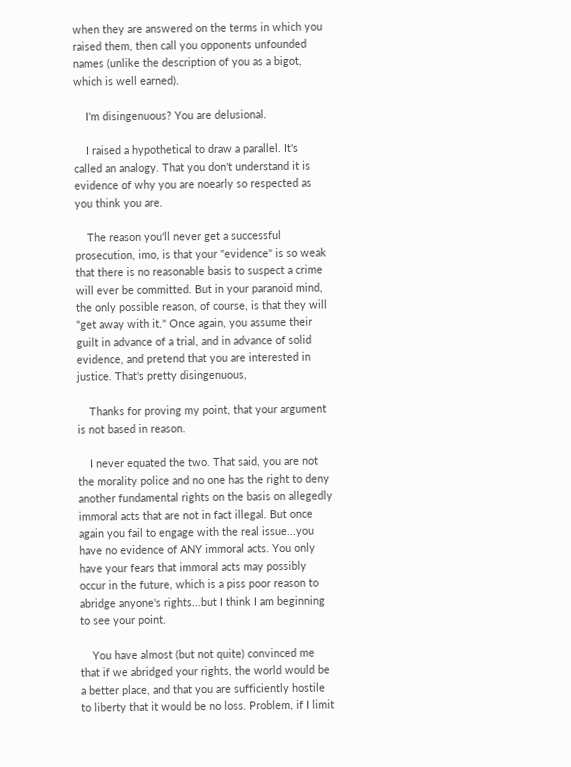when they are answered on the terms in which you raised them, then call you opponents unfounded names (unlike the description of you as a bigot, which is well earned).

    I'm disingenuous? You are delusional.

    I raised a hypothetical to draw a parallel. It's called an analogy. That you don't understand it is evidence of why you are noearly so respected as you think you are.

    The reason you'll never get a successful prosecution, imo, is that your "evidence" is so weak that there is no reasonable basis to suspect a crime will ever be committed. But in your paranoid mind, the only possible reason, of course, is that they will "get away with it." Once again, you assume their guilt in advance of a trial, and in advance of solid evidence, and pretend that you are interested in justice. That's pretty disingenuous,

    Thanks for proving my point, that your argument is not based in reason.

    I never equated the two. That said, you are not the morality police and no one has the right to deny another fundamental rights on the basis on allegedly immoral acts that are not in fact illegal. But once again you fail to engage with the real issue...you have no evidence of ANY immoral acts. You only have your fears that immoral acts may possibly occur in the future, which is a piss poor reason to abridge anyone's rights...but I think I am beginning to see your point.

    You have almost (but not quite) convinced me that if we abridged your rights, the world would be a better place, and that you are sufficiently hostile to liberty that it would be no loss. Problem, if I limit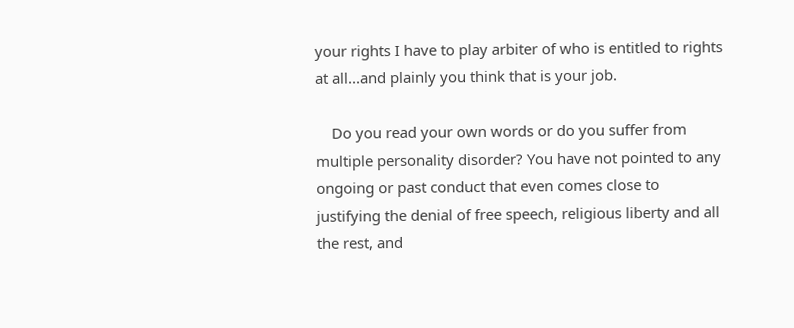your rights I have to play arbiter of who is entitled to rights at all...and plainly you think that is your job.

    Do you read your own words or do you suffer from multiple personality disorder? You have not pointed to any ongoing or past conduct that even comes close to justifying the denial of free speech, religious liberty and all the rest, and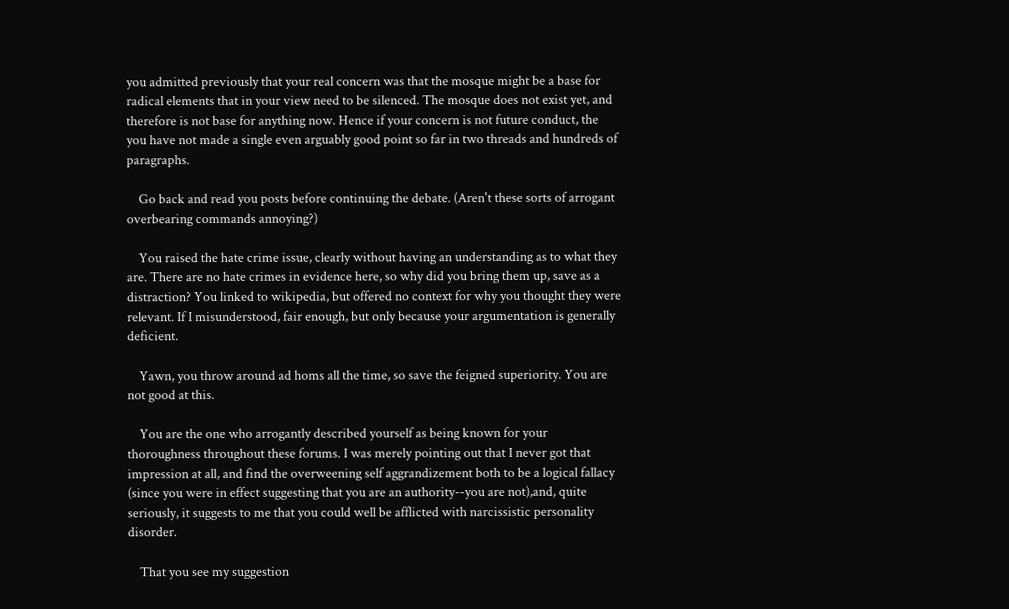you admitted previously that your real concern was that the mosque might be a base for radical elements that in your view need to be silenced. The mosque does not exist yet, and therefore is not base for anything now. Hence if your concern is not future conduct, the you have not made a single even arguably good point so far in two threads and hundreds of paragraphs.

    Go back and read you posts before continuing the debate. (Aren't these sorts of arrogant overbearing commands annoying?)

    You raised the hate crime issue, clearly without having an understanding as to what they are. There are no hate crimes in evidence here, so why did you bring them up, save as a distraction? You linked to wikipedia, but offered no context for why you thought they were relevant. If I misunderstood, fair enough, but only because your argumentation is generally deficient.

    Yawn, you throw around ad homs all the time, so save the feigned superiority. You are not good at this.

    You are the one who arrogantly described yourself as being known for your thoroughness throughout these forums. I was merely pointing out that I never got that impression at all, and find the overweening self aggrandizement both to be a logical fallacy (since you were in effect suggesting that you are an authority--you are not),and, quite seriously, it suggests to me that you could well be afflicted with narcissistic personality disorder.

    That you see my suggestion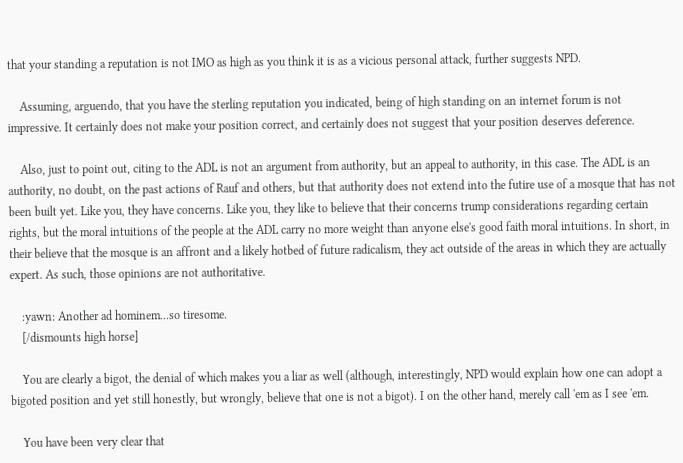that your standing a reputation is not IMO as high as you think it is as a vicious personal attack, further suggests NPD.

    Assuming, arguendo, that you have the sterling reputation you indicated, being of high standing on an internet forum is not impressive. It certainly does not make your position correct, and certainly does not suggest that your position deserves deference.

    Also, just to point out, citing to the ADL is not an argument from authority, but an appeal to authority, in this case. The ADL is an authority, no doubt, on the past actions of Rauf and others, but that authority does not extend into the futire use of a mosque that has not been built yet. Like you, they have concerns. Like you, they like to believe that their concerns trump considerations regarding certain rights, but the moral intuitions of the people at the ADL carry no more weight than anyone else's good faith moral intuitions. In short, in their believe that the mosque is an affront and a likely hotbed of future radicalism, they act outside of the areas in which they are actually expert. As such, those opinions are not authoritative.

    :yawn: Another ad hominem...so tiresome.
    [/dismounts high horse]

    You are clearly a bigot, the denial of which makes you a liar as well (although, interestingly, NPD would explain how one can adopt a bigoted position and yet still honestly, but wrongly, believe that one is not a bigot). I on the other hand, merely call 'em as I see 'em.

    You have been very clear that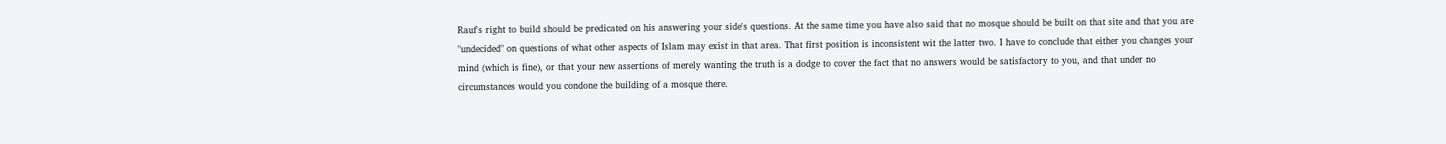Rauf's right to build should be predicated on his answering your side's questions. At the same time you have also said that no mosque should be built on that site and that you are "undecided" on questions of what other aspects of Islam may exist in that area. That first position is inconsistent wit the latter two. I have to conclude that either you changes your mind (which is fine), or that your new assertions of merely wanting the truth is a dodge to cover the fact that no answers would be satisfactory to you, and that under no circumstances would you condone the building of a mosque there.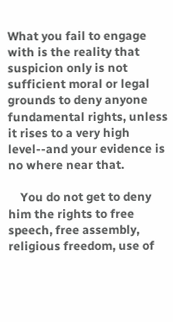What you fail to engage with is the reality that suspicion only is not sufficient moral or legal grounds to deny anyone fundamental rights, unless it rises to a very high level--and your evidence is no where near that.

    You do not get to deny him the rights to free speech, free assembly, religious freedom, use of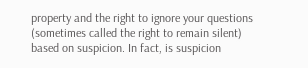property and the right to ignore your questions (sometimes called the right to remain silent) based on suspicion. In fact, is suspicion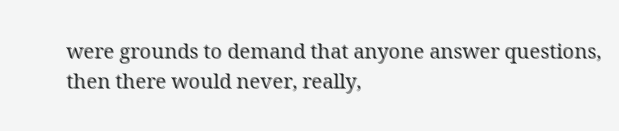were grounds to demand that anyone answer questions, then there would never, really,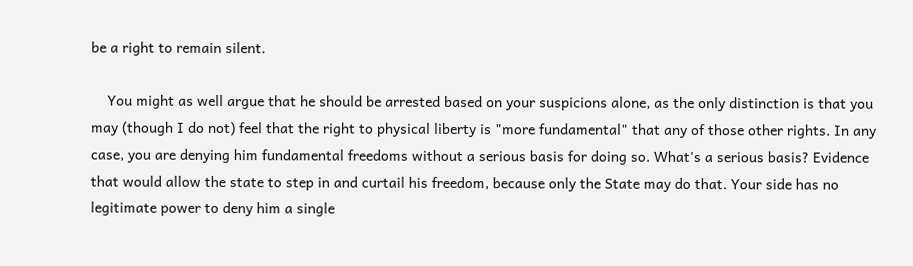be a right to remain silent.

    You might as well argue that he should be arrested based on your suspicions alone, as the only distinction is that you may (though I do not) feel that the right to physical liberty is "more fundamental" that any of those other rights. In any case, you are denying him fundamental freedoms without a serious basis for doing so. What's a serious basis? Evidence that would allow the state to step in and curtail his freedom, because only the State may do that. Your side has no legitimate power to deny him a single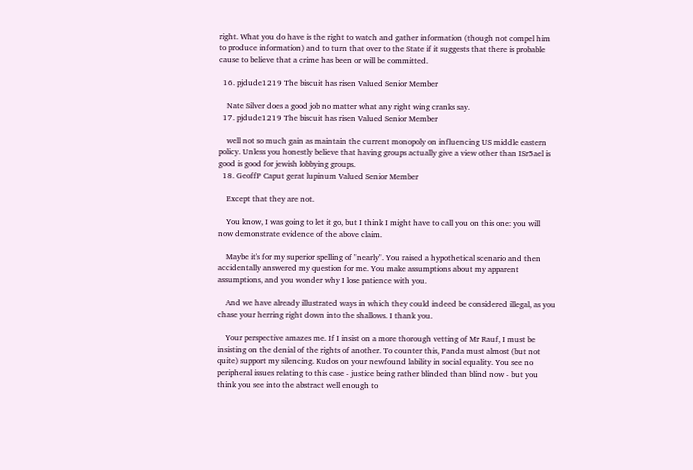right. What you do have is the right to watch and gather information (though not compel him to produce information) and to turn that over to the State if it suggests that there is probable cause to believe that a crime has been or will be committed.

  16. pjdude1219 The biscuit has risen Valued Senior Member

    Nate Silver does a good job no matter what any right wing cranks say.
  17. pjdude1219 The biscuit has risen Valued Senior Member

    well not so much gain as maintain the current monopoly on influencing US middle eastern policy. Unless you honestly believe that having groups actually give a view other than ISr5ael is good is good for jewish lobbying groups.
  18. GeoffP Caput gerat lupinum Valued Senior Member

    Except that they are not.

    You know, I was going to let it go, but I think I might have to call you on this one: you will now demonstrate evidence of the above claim.

    Maybe it's for my superior spelling of "nearly". You raised a hypothetical scenario and then accidentally answered my question for me. You make assumptions about my apparent assumptions, and you wonder why I lose patience with you.

    And we have already illustrated ways in which they could indeed be considered illegal, as you chase your herring right down into the shallows. I thank you.

    Your perspective amazes me. If I insist on a more thorough vetting of Mr Rauf, I must be insisting on the denial of the rights of another. To counter this, Panda must almost (but not quite) support my silencing. Kudos on your newfound lability in social equality. You see no peripheral issues relating to this case - justice being rather blinded than blind now - but you think you see into the abstract well enough to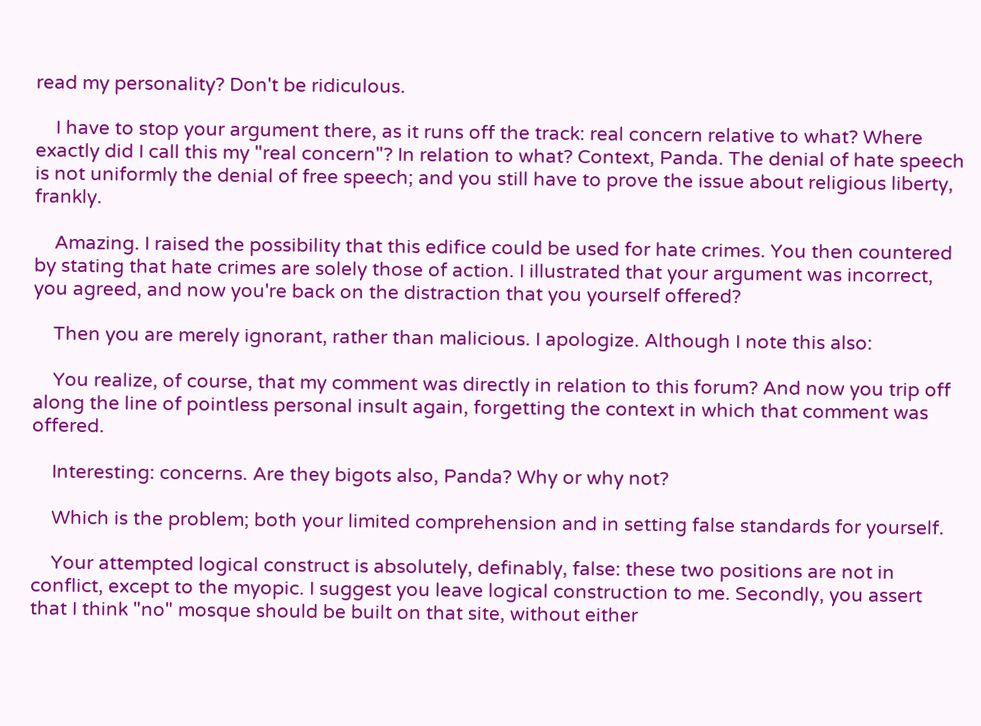read my personality? Don't be ridiculous.

    I have to stop your argument there, as it runs off the track: real concern relative to what? Where exactly did I call this my "real concern"? In relation to what? Context, Panda. The denial of hate speech is not uniformly the denial of free speech; and you still have to prove the issue about religious liberty, frankly.

    Amazing. I raised the possibility that this edifice could be used for hate crimes. You then countered by stating that hate crimes are solely those of action. I illustrated that your argument was incorrect, you agreed, and now you're back on the distraction that you yourself offered?

    Then you are merely ignorant, rather than malicious. I apologize. Although I note this also:

    You realize, of course, that my comment was directly in relation to this forum? And now you trip off along the line of pointless personal insult again, forgetting the context in which that comment was offered.

    Interesting: concerns. Are they bigots also, Panda? Why or why not?

    Which is the problem; both your limited comprehension and in setting false standards for yourself.

    Your attempted logical construct is absolutely, definably, false: these two positions are not in conflict, except to the myopic. I suggest you leave logical construction to me. Secondly, you assert that I think "no" mosque should be built on that site, without either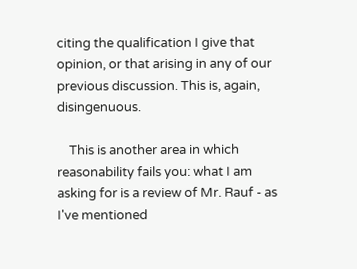citing the qualification I give that opinion, or that arising in any of our previous discussion. This is, again, disingenuous.

    This is another area in which reasonability fails you: what I am asking for is a review of Mr. Rauf - as I've mentioned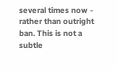several times now - rather than outright ban. This is not a subtle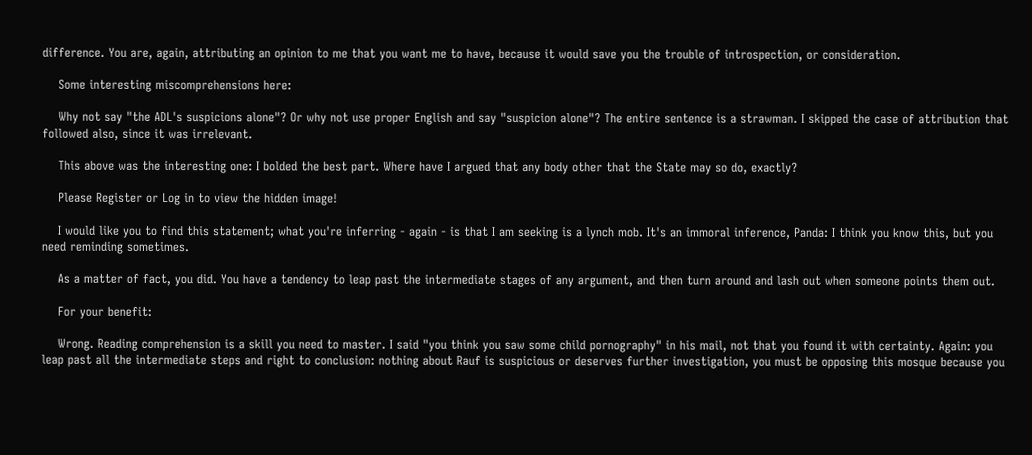difference. You are, again, attributing an opinion to me that you want me to have, because it would save you the trouble of introspection, or consideration.

    Some interesting miscomprehensions here:

    Why not say "the ADL's suspicions alone"? Or why not use proper English and say "suspicion alone"? The entire sentence is a strawman. I skipped the case of attribution that followed also, since it was irrelevant.

    This above was the interesting one: I bolded the best part. Where have I argued that any body other that the State may so do, exactly?

    Please Register or Log in to view the hidden image!

    I would like you to find this statement; what you're inferring - again - is that I am seeking is a lynch mob. It's an immoral inference, Panda: I think you know this, but you need reminding sometimes.

    As a matter of fact, you did. You have a tendency to leap past the intermediate stages of any argument, and then turn around and lash out when someone points them out.

    For your benefit:

    Wrong. Reading comprehension is a skill you need to master. I said "you think you saw some child pornography" in his mail, not that you found it with certainty. Again: you leap past all the intermediate steps and right to conclusion: nothing about Rauf is suspicious or deserves further investigation, you must be opposing this mosque because you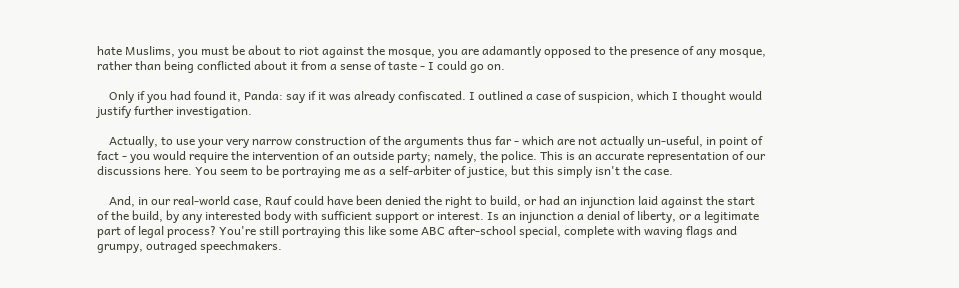hate Muslims, you must be about to riot against the mosque, you are adamantly opposed to the presence of any mosque, rather than being conflicted about it from a sense of taste - I could go on.

    Only if you had found it, Panda: say if it was already confiscated. I outlined a case of suspicion, which I thought would justify further investigation.

    Actually, to use your very narrow construction of the arguments thus far - which are not actually un-useful, in point of fact - you would require the intervention of an outside party; namely, the police. This is an accurate representation of our discussions here. You seem to be portraying me as a self-arbiter of justice, but this simply isn't the case.

    And, in our real-world case, Rauf could have been denied the right to build, or had an injunction laid against the start of the build, by any interested body with sufficient support or interest. Is an injunction a denial of liberty, or a legitimate part of legal process? You're still portraying this like some ABC after-school special, complete with waving flags and grumpy, outraged speechmakers.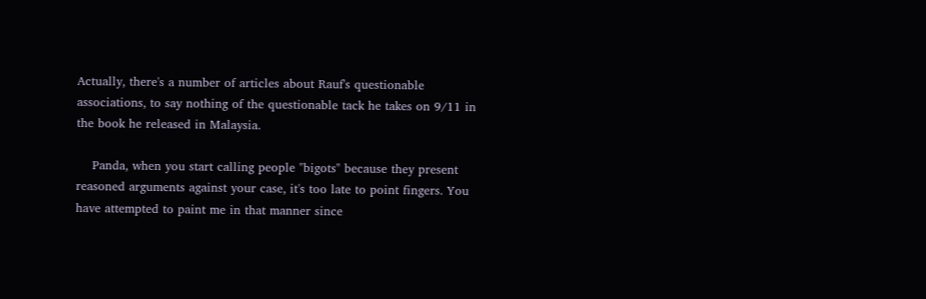Actually, there's a number of articles about Rauf's questionable associations, to say nothing of the questionable tack he takes on 9/11 in the book he released in Malaysia.

    Panda, when you start calling people "bigots" because they present reasoned arguments against your case, it's too late to point fingers. You have attempted to paint me in that manner since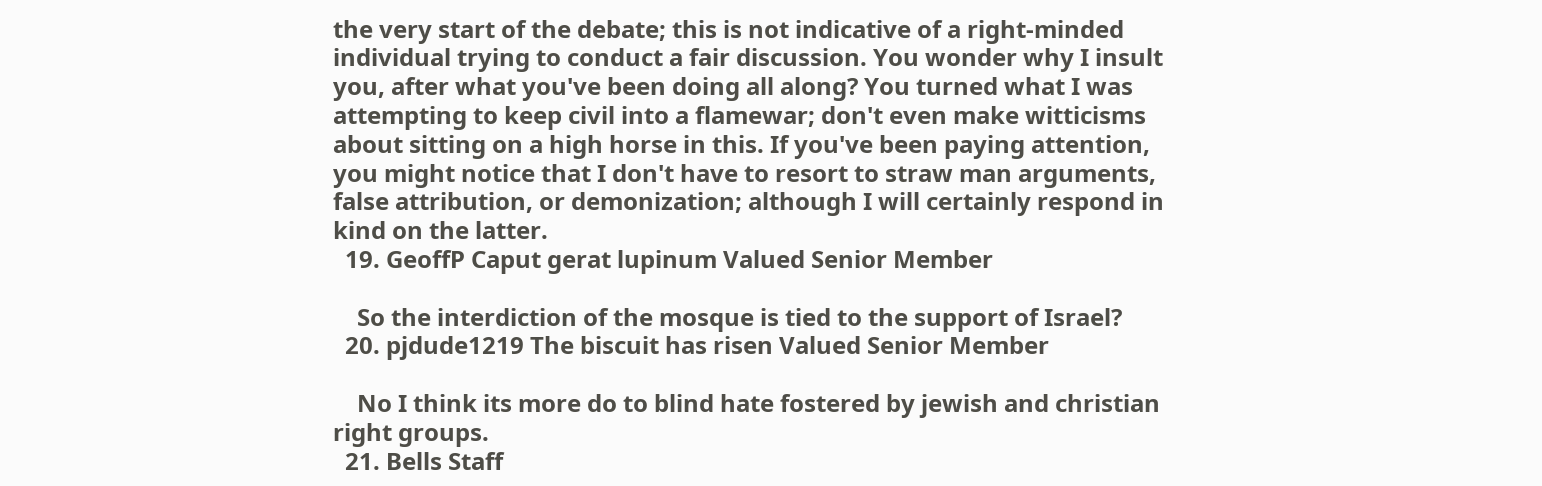the very start of the debate; this is not indicative of a right-minded individual trying to conduct a fair discussion. You wonder why I insult you, after what you've been doing all along? You turned what I was attempting to keep civil into a flamewar; don't even make witticisms about sitting on a high horse in this. If you've been paying attention, you might notice that I don't have to resort to straw man arguments, false attribution, or demonization; although I will certainly respond in kind on the latter.
  19. GeoffP Caput gerat lupinum Valued Senior Member

    So the interdiction of the mosque is tied to the support of Israel?
  20. pjdude1219 The biscuit has risen Valued Senior Member

    No I think its more do to blind hate fostered by jewish and christian right groups.
  21. Bells Staff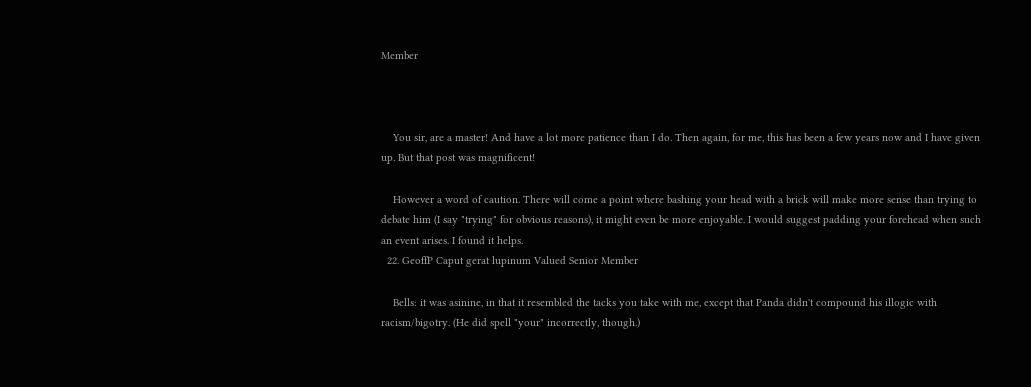Member



    You sir, are a master! And have a lot more patience than I do. Then again, for me, this has been a few years now and I have given up. But that post was magnificent!

    However a word of caution. There will come a point where bashing your head with a brick will make more sense than trying to debate him (I say "trying" for obvious reasons), it might even be more enjoyable. I would suggest padding your forehead when such an event arises. I found it helps.
  22. GeoffP Caput gerat lupinum Valued Senior Member

    Bells: it was asinine, in that it resembled the tacks you take with me, except that Panda didn't compound his illogic with racism/bigotry. (He did spell "your" incorrectly, though.)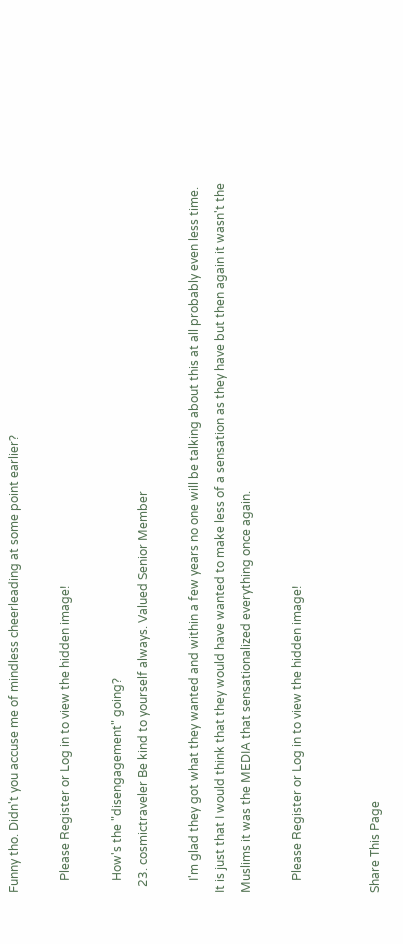Funny tho. Didn't you accuse me of mindless cheerleading at some point earlier?

    Please Register or Log in to view the hidden image!

    How's the "disengagement" going?
  23. cosmictraveler Be kind to yourself always. Valued Senior Member

    I'm glad they got what they wanted and within a few years no one will be talking about this at all probably even less time. It is just that I would think that they would have wanted to make less of a sensation as they have but then again it wasn't the Muslims it was the MEDIA that sensationalized everything once again.

    Please Register or Log in to view the hidden image!


Share This Page